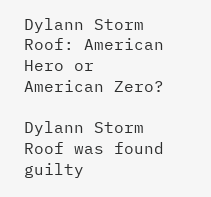Dylann Storm Roof: American Hero or American Zero?

Dylann Storm Roof was found guilty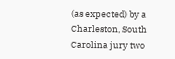(as expected) by a Charleston, South Carolina jury two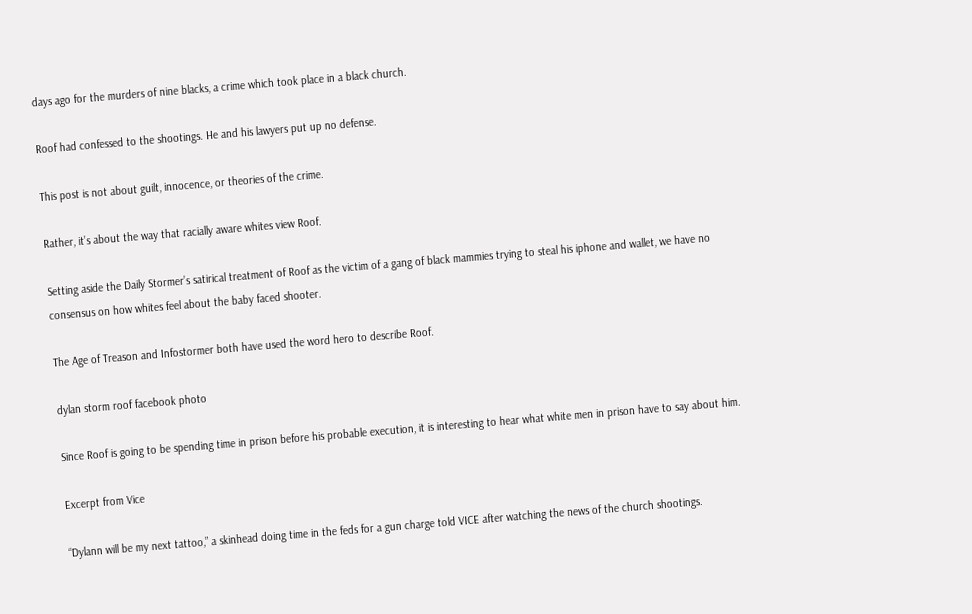days ago for the murders of nine blacks, a crime which took place in a black church.

Roof had confessed to the shootings. He and his lawyers put up no defense.

This post is not about guilt, innocence, or theories of the crime.

Rather, it’s about the way that racially aware whites view Roof.

Setting aside the Daily Stormer’s satirical treatment of Roof as the victim of a gang of black mammies trying to steal his iphone and wallet, we have no consensus on how whites feel about the baby faced shooter.

The Age of Treason and Infostormer both have used the word hero to describe Roof.

dylan storm roof facebook photo

Since Roof is going to be spending time in prison before his probable execution, it is interesting to hear what white men in prison have to say about him.

Excerpt from Vice

“Dylann will be my next tattoo,” a skinhead doing time in the feds for a gun charge told VICE after watching the news of the church shootings.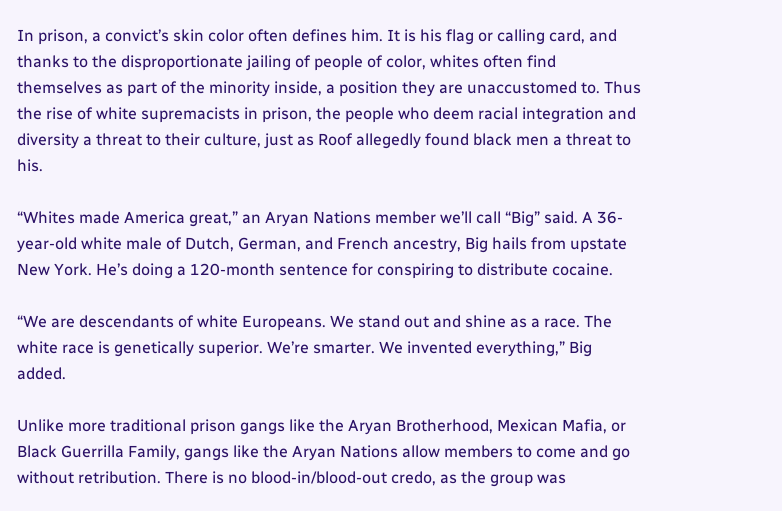In prison, a convict’s skin color often defines him. It is his flag or calling card, and thanks to the disproportionate jailing of people of color, whites often find themselves as part of the minority inside, a position they are unaccustomed to. Thus the rise of white supremacists in prison, the people who deem racial integration and diversity a threat to their culture, just as Roof allegedly found black men a threat to his.

“Whites made America great,” an Aryan Nations member we’ll call “Big” said. A 36-year-old white male of Dutch, German, and French ancestry, Big hails from upstate New York. He’s doing a 120-month sentence for conspiring to distribute cocaine.

“We are descendants of white Europeans. We stand out and shine as a race. The white race is genetically superior. We’re smarter. We invented everything,” Big added.

Unlike more traditional prison gangs like the Aryan Brotherhood, Mexican Mafia, or Black Guerrilla Family, gangs like the Aryan Nations allow members to come and go without retribution. There is no blood-in/blood-out credo, as the group was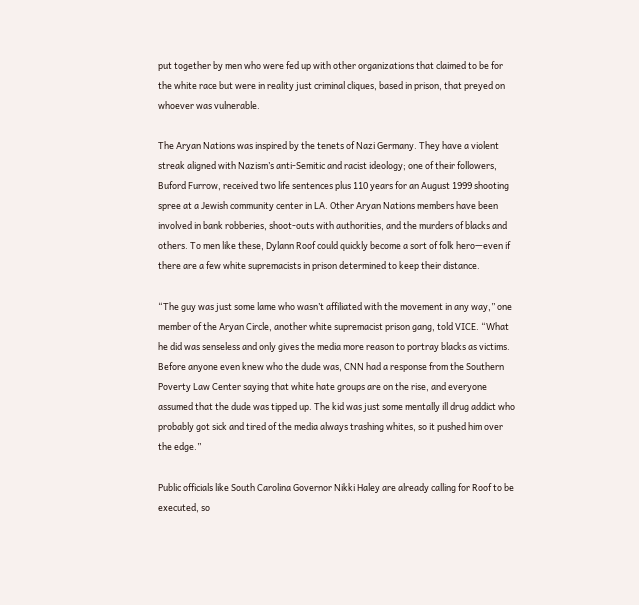put together by men who were fed up with other organizations that claimed to be for the white race but were in reality just criminal cliques, based in prison, that preyed on whoever was vulnerable.

The Aryan Nations was inspired by the tenets of Nazi Germany. They have a violent streak aligned with Nazism’s anti-Semitic and racist ideology; one of their followers, Buford Furrow, received two life sentences plus 110 years for an August 1999 shooting spree at a Jewish community center in LA. Other Aryan Nations members have been involved in bank robberies, shoot-outs with authorities, and the murders of blacks and others. To men like these, Dylann Roof could quickly become a sort of folk hero—even if there are a few white supremacists in prison determined to keep their distance.

“The guy was just some lame who wasn’t affiliated with the movement in any way,” one member of the Aryan Circle, another white supremacist prison gang, told VICE. “What he did was senseless and only gives the media more reason to portray blacks as victims. Before anyone even knew who the dude was, CNN had a response from the Southern Poverty Law Center saying that white hate groups are on the rise, and everyone assumed that the dude was tipped up. The kid was just some mentally ill drug addict who probably got sick and tired of the media always trashing whites, so it pushed him over the edge.”

Public officials like South Carolina Governor Nikki Haley are already calling for Roof to be executed, so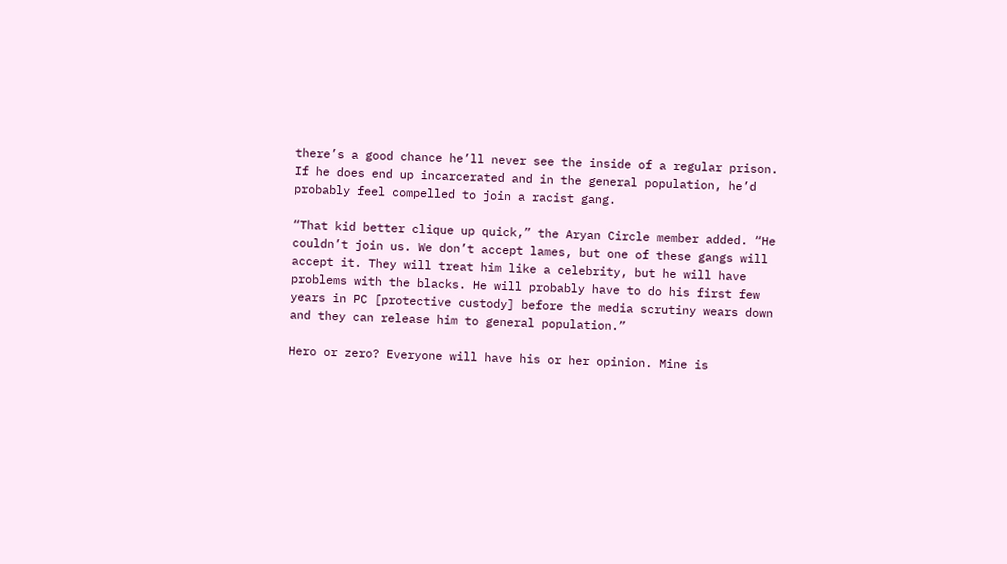there’s a good chance he’ll never see the inside of a regular prison. If he does end up incarcerated and in the general population, he’d probably feel compelled to join a racist gang.

“That kid better clique up quick,” the Aryan Circle member added. “He couldn’t join us. We don’t accept lames, but one of these gangs will accept it. They will treat him like a celebrity, but he will have problems with the blacks. He will probably have to do his first few years in PC [protective custody] before the media scrutiny wears down and they can release him to general population.”

Hero or zero? Everyone will have his or her opinion. Mine is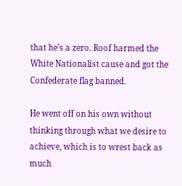that he’s a zero. Roof harmed the White Nationalist cause and got the Confederate flag banned.

He went off on his own without thinking through what we desire to achieve, which is to wrest back as much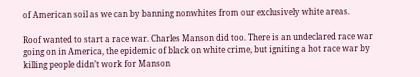of American soil as we can by banning nonwhites from our exclusively white areas.

Roof wanted to start a race war. Charles Manson did too. There is an undeclared race war going on in America, the epidemic of black on white crime, but igniting a hot race war by killing people didn’t work for Manson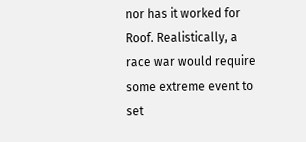nor has it worked for Roof. Realistically, a race war would require some extreme event to set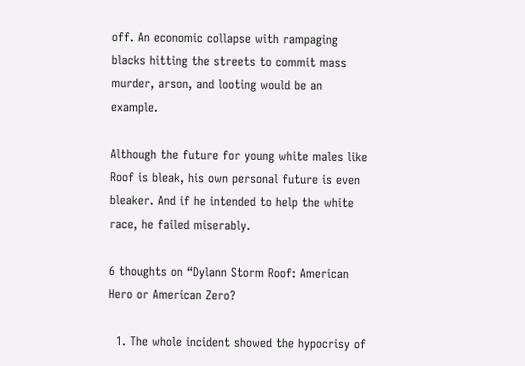off. An economic collapse with rampaging blacks hitting the streets to commit mass murder, arson, and looting would be an example.

Although the future for young white males like Roof is bleak, his own personal future is even bleaker. And if he intended to help the white race, he failed miserably.

6 thoughts on “Dylann Storm Roof: American Hero or American Zero?

  1. The whole incident showed the hypocrisy of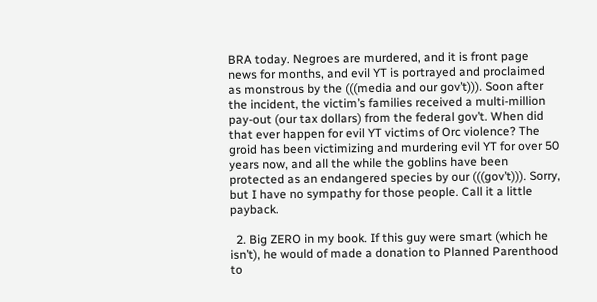BRA today. Negroes are murdered, and it is front page news for months, and evil YT is portrayed and proclaimed as monstrous by the (((media and our gov’t))). Soon after the incident, the victim’s families received a multi-million pay-out (our tax dollars) from the federal gov’t. When did that ever happen for evil YT victims of Orc violence? The groid has been victimizing and murdering evil YT for over 50 years now, and all the while the goblins have been protected as an endangered species by our (((gov’t))). Sorry, but I have no sympathy for those people. Call it a little payback.

  2. Big ZERO in my book. If this guy were smart (which he isn’t), he would of made a donation to Planned Parenthood to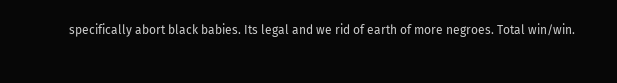specifically abort black babies. Its legal and we rid of earth of more negroes. Total win/win.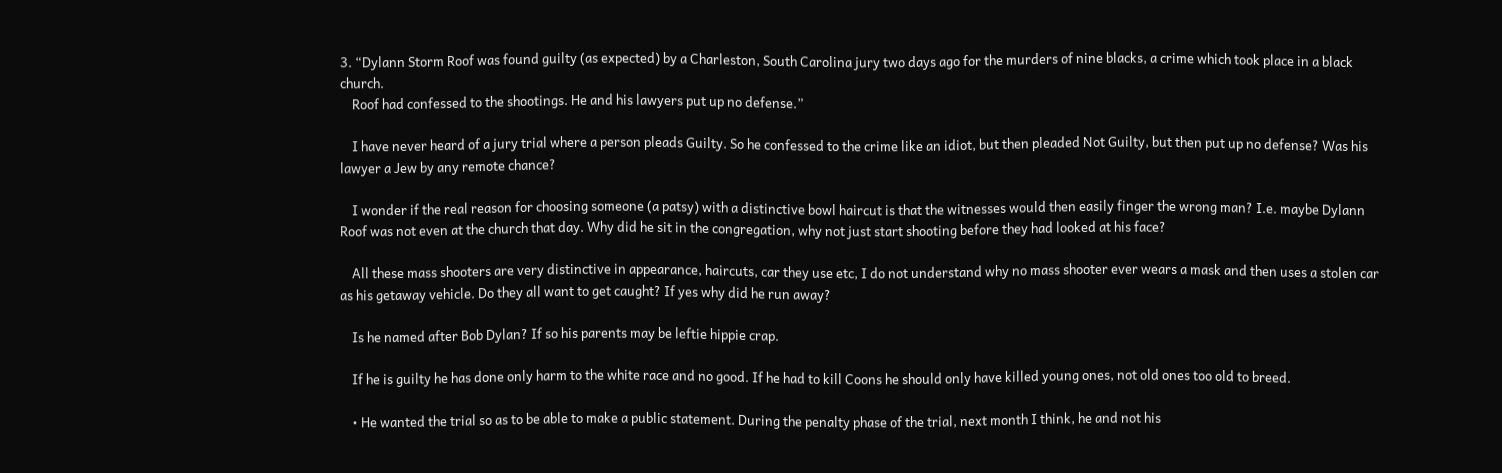3. “Dylann Storm Roof was found guilty (as expected) by a Charleston, South Carolina jury two days ago for the murders of nine blacks, a crime which took place in a black church.
    Roof had confessed to the shootings. He and his lawyers put up no defense.”

    I have never heard of a jury trial where a person pleads Guilty. So he confessed to the crime like an idiot, but then pleaded Not Guilty, but then put up no defense? Was his lawyer a Jew by any remote chance?

    I wonder if the real reason for choosing someone (a patsy) with a distinctive bowl haircut is that the witnesses would then easily finger the wrong man? I.e. maybe Dylann Roof was not even at the church that day. Why did he sit in the congregation, why not just start shooting before they had looked at his face?

    All these mass shooters are very distinctive in appearance, haircuts, car they use etc, I do not understand why no mass shooter ever wears a mask and then uses a stolen car as his getaway vehicle. Do they all want to get caught? If yes why did he run away?

    Is he named after Bob Dylan? If so his parents may be leftie hippie crap.

    If he is guilty he has done only harm to the white race and no good. If he had to kill Coons he should only have killed young ones, not old ones too old to breed.

    • He wanted the trial so as to be able to make a public statement. During the penalty phase of the trial, next month I think, he and not his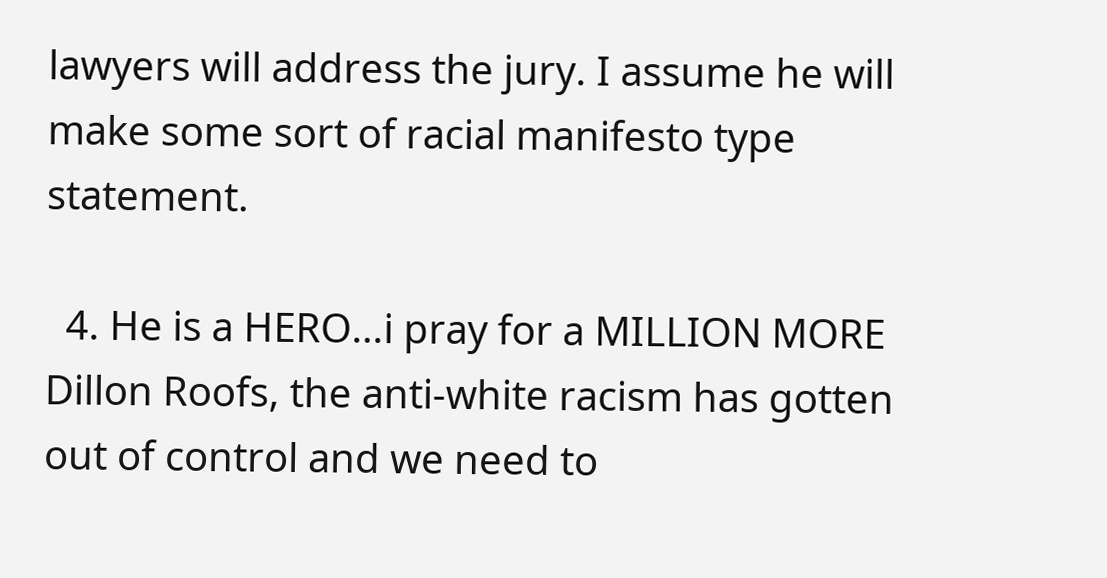lawyers will address the jury. I assume he will make some sort of racial manifesto type statement.

  4. He is a HERO…i pray for a MILLION MORE Dillon Roofs, the anti-white racism has gotten out of control and we need to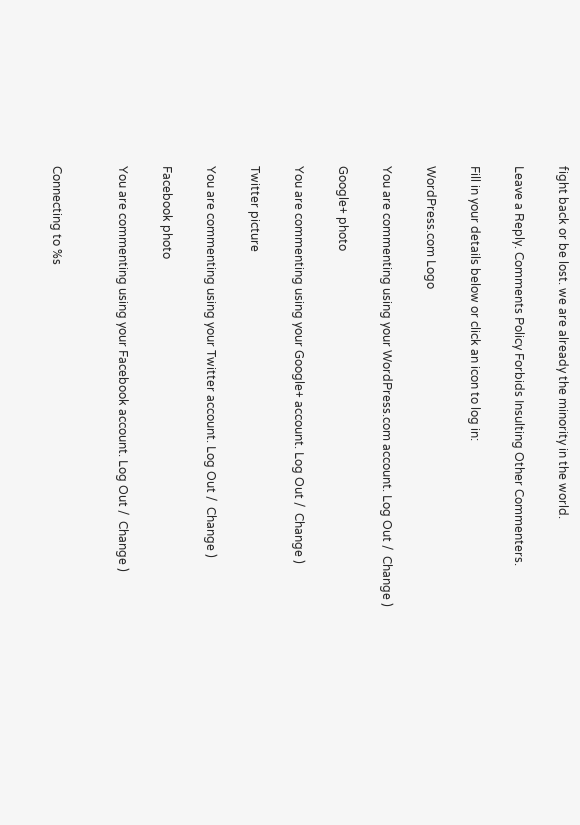fight back or be lost. we are already the minority in the world.

Leave a Reply. Comments Policy Forbids Insulting Other Commenters.

Fill in your details below or click an icon to log in:

WordPress.com Logo

You are commenting using your WordPress.com account. Log Out /  Change )

Google+ photo

You are commenting using your Google+ account. Log Out /  Change )

Twitter picture

You are commenting using your Twitter account. Log Out /  Change )

Facebook photo

You are commenting using your Facebook account. Log Out /  Change )


Connecting to %s